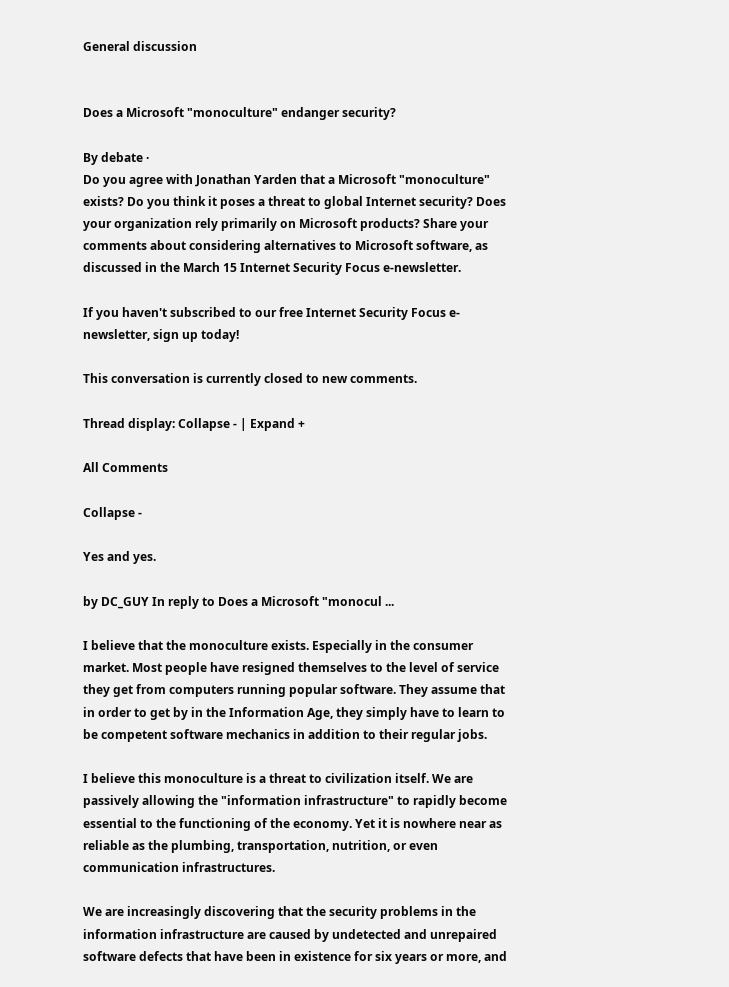General discussion


Does a Microsoft "monoculture" endanger security?

By debate ·
Do you agree with Jonathan Yarden that a Microsoft "monoculture" exists? Do you think it poses a threat to global Internet security? Does your organization rely primarily on Microsoft products? Share your comments about considering alternatives to Microsoft software, as discussed in the March 15 Internet Security Focus e-newsletter.

If you haven't subscribed to our free Internet Security Focus e-newsletter, sign up today!

This conversation is currently closed to new comments.

Thread display: Collapse - | Expand +

All Comments

Collapse -

Yes and yes.

by DC_GUY In reply to Does a Microsoft "monocul ...

I believe that the monoculture exists. Especially in the consumer market. Most people have resigned themselves to the level of service they get from computers running popular software. They assume that in order to get by in the Information Age, they simply have to learn to be competent software mechanics in addition to their regular jobs.

I believe this monoculture is a threat to civilization itself. We are passively allowing the "information infrastructure" to rapidly become essential to the functioning of the economy. Yet it is nowhere near as reliable as the plumbing, transportation, nutrition, or even communication infrastructures.

We are increasingly discovering that the security problems in the information infrastructure are caused by undetected and unrepaired software defects that have been in existence for six years or more, and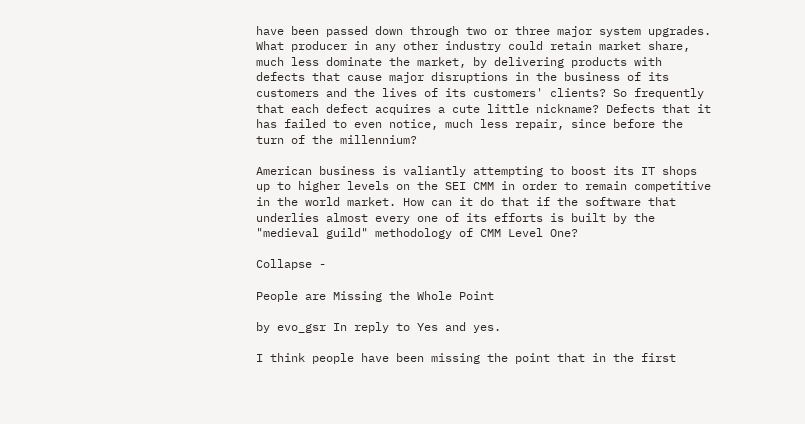have been passed down through two or three major system upgrades. What producer in any other industry could retain market share, much less dominate the market, by delivering products with defects that cause major disruptions in the business of its customers and the lives of its customers' clients? So frequently that each defect acquires a cute little nickname? Defects that it has failed to even notice, much less repair, since before the turn of the millennium?

American business is valiantly attempting to boost its IT shops up to higher levels on the SEI CMM in order to remain competitive in the world market. How can it do that if the software that underlies almost every one of its efforts is built by the "medieval guild" methodology of CMM Level One?

Collapse -

People are Missing the Whole Point

by evo_gsr In reply to Yes and yes.

I think people have been missing the point that in the first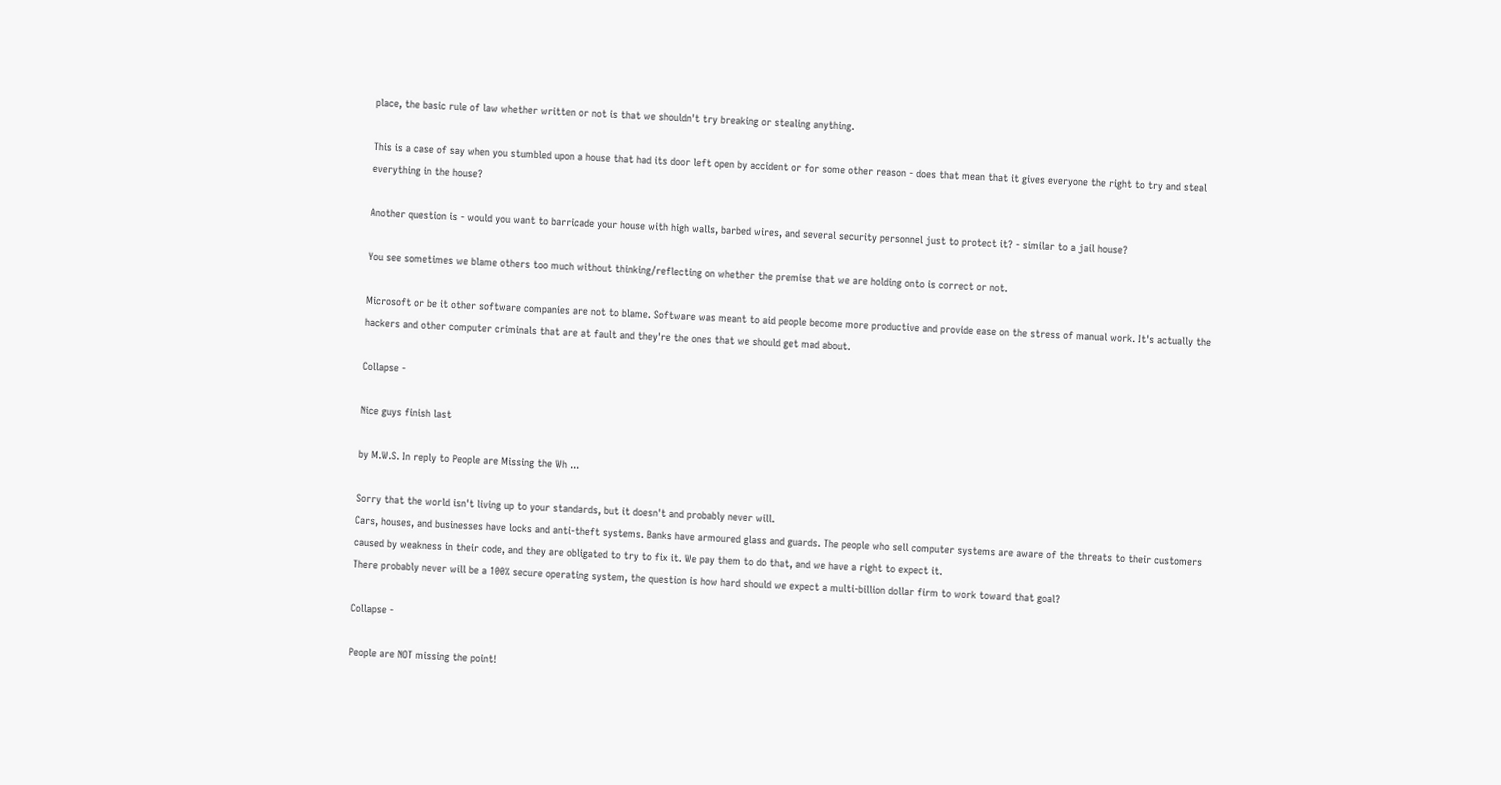place, the basic rule of law whether written or not is that we shouldn't try breaking or stealing anything.

This is a case of say when you stumbled upon a house that had its door left open by accident or for some other reason - does that mean that it gives everyone the right to try and steal everything in the house?

Another question is - would you want to barricade your house with high walls, barbed wires, and several security personnel just to protect it? - similar to a jail house?

You see sometimes we blame others too much without thinking/reflecting on whether the premise that we are holding onto is correct or not.

Microsoft or be it other software companies are not to blame. Software was meant to aid people become more productive and provide ease on the stress of manual work. It's actually the hackers and other computer criminals that are at fault and they're the ones that we should get mad about.

Collapse -

Nice guys finish last

by M.W.S. In reply to People are Missing the Wh ...

Sorry that the world isn't living up to your standards, but it doesn't and probably never will.
Cars, houses, and businesses have locks and anti-theft systems. Banks have armoured glass and guards. The people who sell computer systems are aware of the threats to their customers caused by weakness in their code, and they are obligated to try to fix it. We pay them to do that, and we have a right to expect it.
There probably never will be a 100% secure operating system, the question is how hard should we expect a multi-billion dollar firm to work toward that goal?

Collapse -

People are NOT missing the point!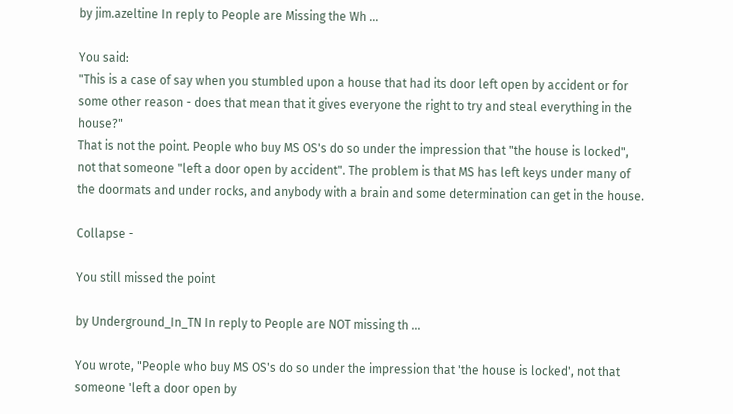by jim.azeltine In reply to People are Missing the Wh ...

You said:
"This is a case of say when you stumbled upon a house that had its door left open by accident or for some other reason - does that mean that it gives everyone the right to try and steal everything in the house?"
That is not the point. People who buy MS OS's do so under the impression that "the house is locked", not that someone "left a door open by accident". The problem is that MS has left keys under many of the doormats and under rocks, and anybody with a brain and some determination can get in the house.

Collapse -

You still missed the point

by Underground_In_TN In reply to People are NOT missing th ...

You wrote, "People who buy MS OS's do so under the impression that 'the house is locked', not that someone 'left a door open by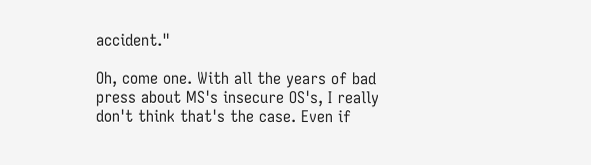accident."

Oh, come one. With all the years of bad press about MS's insecure OS's, I really don't think that's the case. Even if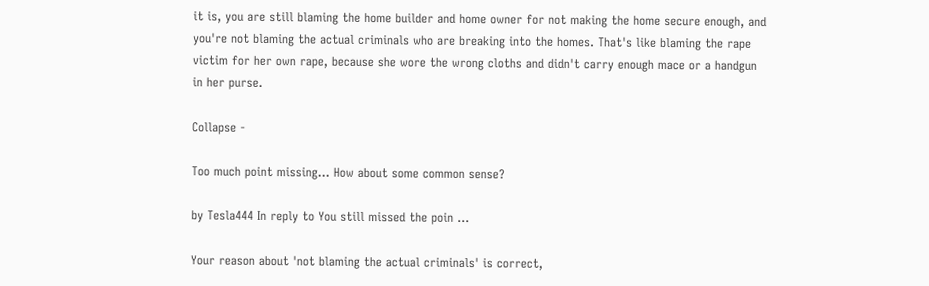it is, you are still blaming the home builder and home owner for not making the home secure enough, and you're not blaming the actual criminals who are breaking into the homes. That's like blaming the rape victim for her own rape, because she wore the wrong cloths and didn't carry enough mace or a handgun in her purse.

Collapse -

Too much point missing... How about some common sense?

by Tesla444 In reply to You still missed the poin ...

Your reason about 'not blaming the actual criminals' is correct,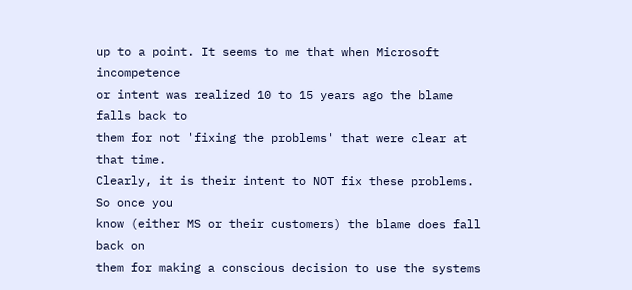up to a point. It seems to me that when Microsoft incompetence
or intent was realized 10 to 15 years ago the blame falls back to
them for not 'fixing the problems' that were clear at that time.
Clearly, it is their intent to NOT fix these problems. So once you
know (either MS or their customers) the blame does fall back on
them for making a conscious decision to use the systems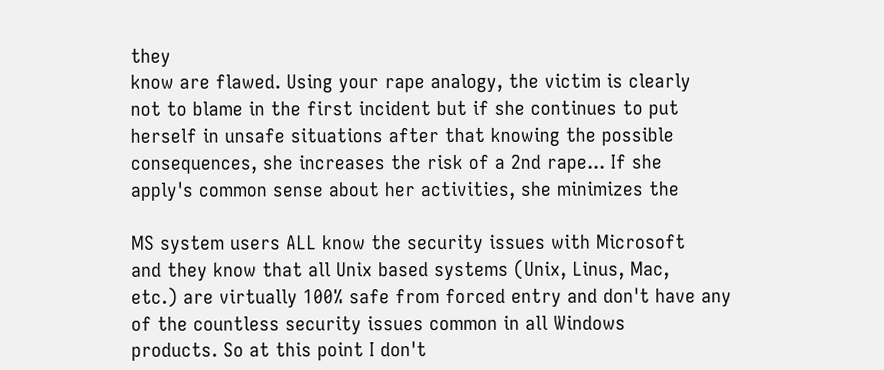they
know are flawed. Using your rape analogy, the victim is clearly
not to blame in the first incident but if she continues to put
herself in unsafe situations after that knowing the possible
consequences, she increases the risk of a 2nd rape... If she
apply's common sense about her activities, she minimizes the

MS system users ALL know the security issues with Microsoft
and they know that all Unix based systems (Unix, Linus, Mac,
etc.) are virtually 100% safe from forced entry and don't have any
of the countless security issues common in all Windows
products. So at this point I don't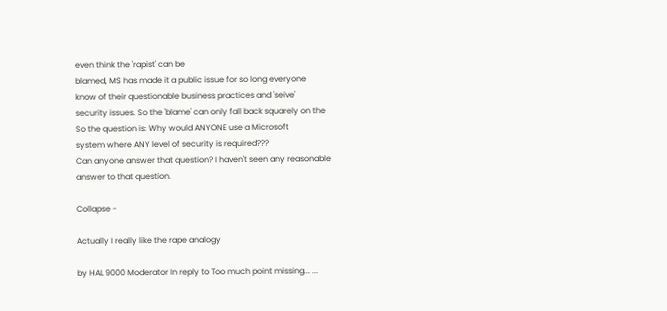even think the 'rapist' can be
blamed, MS has made it a public issue for so long everyone
know of their questionable business practices and 'seive'
security issues. So the 'blame' can only fall back squarely on the
So the question is: Why would ANYONE use a Microsoft
system where ANY level of security is required???
Can anyone answer that question? I haven't seen any reasonable
answer to that question.

Collapse -

Actually I really like the rape analogy

by HAL 9000 Moderator In reply to Too much point missing... ...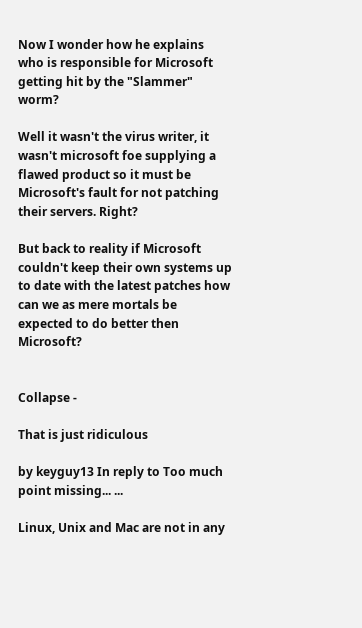Now I wonder how he explains who is responsible for Microsoft getting hit by the "Slammer" worm?

Well it wasn't the virus writer, it wasn't microsoft foe supplying a flawed product so it must be Microsoft's fault for not patching their servers. Right?

But back to reality if Microsoft couldn't keep their own systems up to date with the latest patches how can we as mere mortals be expected to do better then Microsoft?


Collapse -

That is just ridiculous

by keyguy13 In reply to Too much point missing... ...

Linux, Unix and Mac are not in any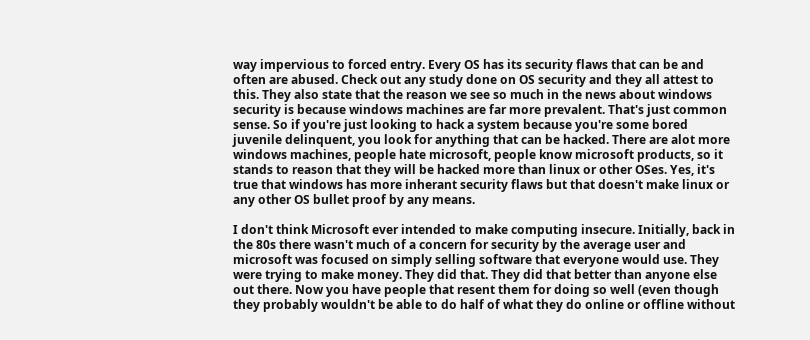way impervious to forced entry. Every OS has its security flaws that can be and often are abused. Check out any study done on OS security and they all attest to this. They also state that the reason we see so much in the news about windows security is because windows machines are far more prevalent. That's just common sense. So if you're just looking to hack a system because you're some bored juvenile delinquent, you look for anything that can be hacked. There are alot more windows machines, people hate microsoft, people know microsoft products, so it stands to reason that they will be hacked more than linux or other OSes. Yes, it's true that windows has more inherant security flaws but that doesn't make linux or any other OS bullet proof by any means.

I don't think Microsoft ever intended to make computing insecure. Initially, back in the 80s there wasn't much of a concern for security by the average user and microsoft was focused on simply selling software that everyone would use. They were trying to make money. They did that. They did that better than anyone else out there. Now you have people that resent them for doing so well (even though they probably wouldn't be able to do half of what they do online or offline without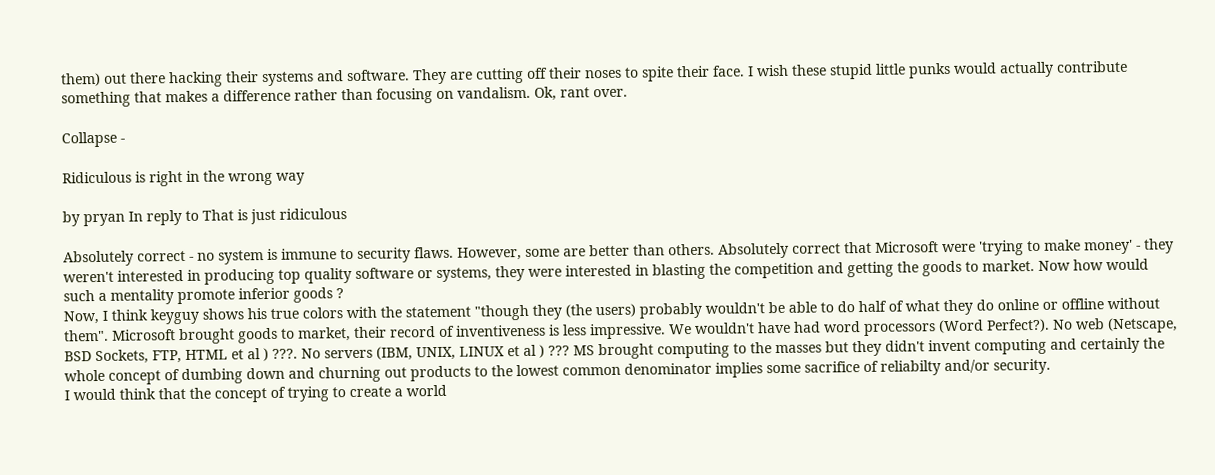them) out there hacking their systems and software. They are cutting off their noses to spite their face. I wish these stupid little punks would actually contribute something that makes a difference rather than focusing on vandalism. Ok, rant over.

Collapse -

Ridiculous is right in the wrong way

by pryan In reply to That is just ridiculous

Absolutely correct - no system is immune to security flaws. However, some are better than others. Absolutely correct that Microsoft were 'trying to make money' - they weren't interested in producing top quality software or systems, they were interested in blasting the competition and getting the goods to market. Now how would such a mentality promote inferior goods ?
Now, I think keyguy shows his true colors with the statement "though they (the users) probably wouldn't be able to do half of what they do online or offline without them". Microsoft brought goods to market, their record of inventiveness is less impressive. We wouldn't have had word processors (Word Perfect?). No web (Netscape, BSD Sockets, FTP, HTML et al ) ???. No servers (IBM, UNIX, LINUX et al ) ??? MS brought computing to the masses but they didn't invent computing and certainly the whole concept of dumbing down and churning out products to the lowest common denominator implies some sacrifice of reliabilty and/or security.
I would think that the concept of trying to create a world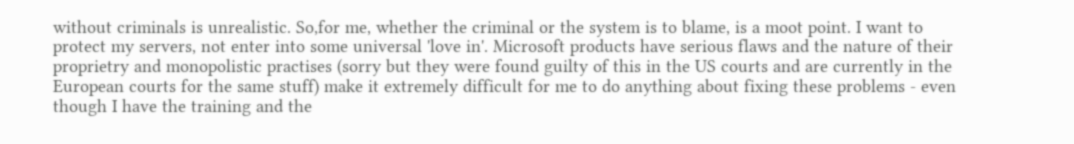without criminals is unrealistic. So,for me, whether the criminal or the system is to blame, is a moot point. I want to protect my servers, not enter into some universal 'love in'. Microsoft products have serious flaws and the nature of their proprietry and monopolistic practises (sorry but they were found guilty of this in the US courts and are currently in the European courts for the same stuff) make it extremely difficult for me to do anything about fixing these problems - even though I have the training and the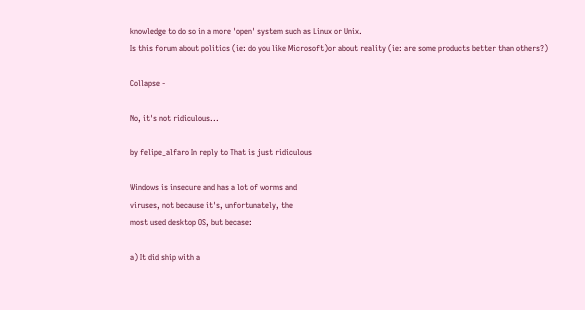knowledge to do so in a more 'open' system such as Linux or Unix.
Is this forum about politics (ie: do you like Microsoft)or about reality (ie: are some products better than others?)

Collapse -

No, it's not ridiculous...

by felipe_alfaro In reply to That is just ridiculous

Windows is insecure and has a lot of worms and
viruses, not because it's, unfortunately, the
most used desktop OS, but becase:

a) It did ship with a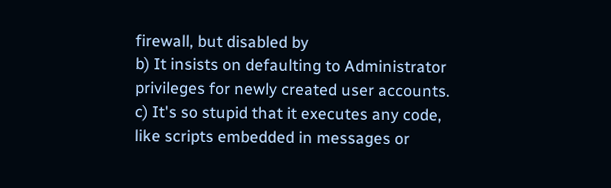firewall, but disabled by
b) It insists on defaulting to Administrator
privileges for newly created user accounts.
c) It's so stupid that it executes any code,
like scripts embedded in messages or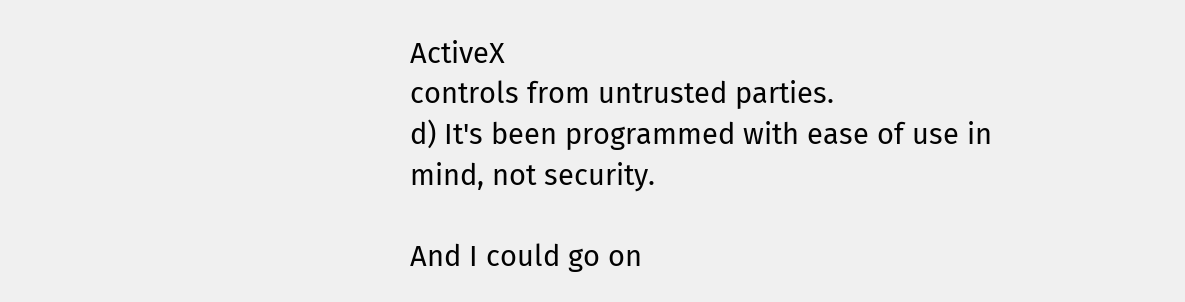ActiveX
controls from untrusted parties.
d) It's been programmed with ease of use in
mind, not security.

And I could go on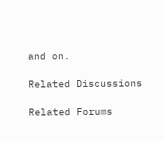and on.

Related Discussions

Related Forums